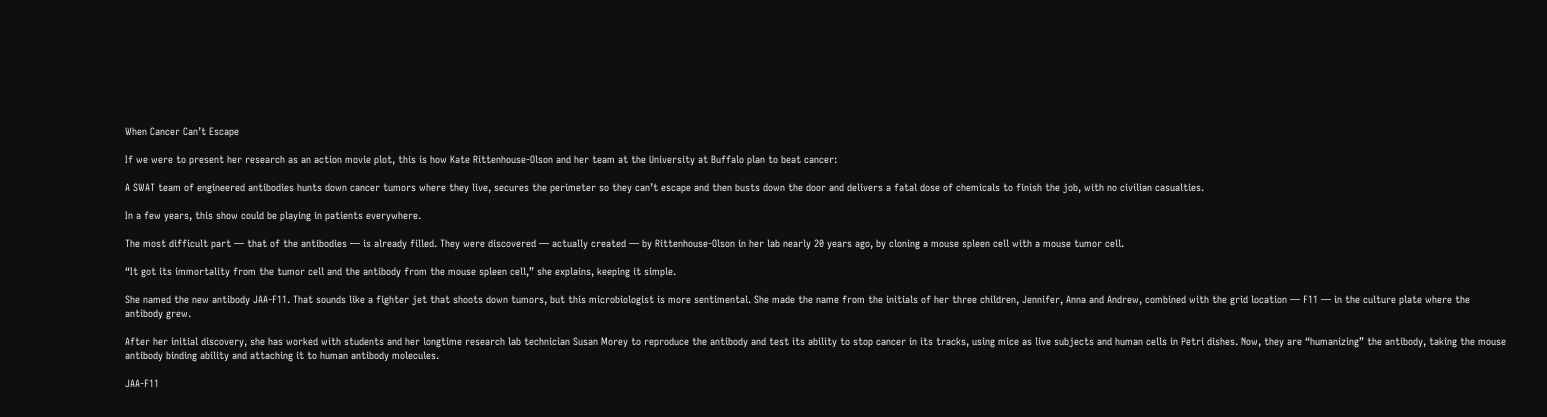When Cancer Can’t Escape

If we were to present her research as an action movie plot, this is how Kate Rittenhouse-Olson and her team at the University at Buffalo plan to beat cancer:

A SWAT team of engineered antibodies hunts down cancer tumors where they live, secures the perimeter so they can’t escape and then busts down the door and delivers a fatal dose of chemicals to finish the job, with no civilian casualties.

In a few years, this show could be playing in patients everywhere.

The most difficult part — that of the antibodies — is already filled. They were discovered — actually created — by Rittenhouse-Olson in her lab nearly 20 years ago, by cloning a mouse spleen cell with a mouse tumor cell.

“It got its immortality from the tumor cell and the antibody from the mouse spleen cell,” she explains, keeping it simple.

She named the new antibody JAA-F11. That sounds like a fighter jet that shoots down tumors, but this microbiologist is more sentimental. She made the name from the initials of her three children, Jennifer, Anna and Andrew, combined with the grid location — F11 — in the culture plate where the antibody grew.

After her initial discovery, she has worked with students and her longtime research lab technician Susan Morey to reproduce the antibody and test its ability to stop cancer in its tracks, using mice as live subjects and human cells in Petri dishes. Now, they are “humanizing” the antibody, taking the mouse antibody binding ability and attaching it to human antibody molecules.

JAA-F11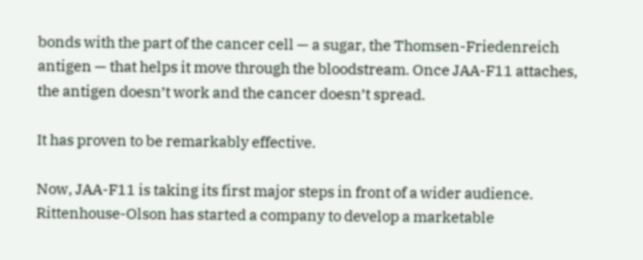bonds with the part of the cancer cell — a sugar, the Thomsen-Friedenreich antigen — that helps it move through the bloodstream. Once JAA-F11 attaches, the antigen doesn’t work and the cancer doesn’t spread.

It has proven to be remarkably effective.

Now, JAA-F11 is taking its first major steps in front of a wider audience. Rittenhouse-Olson has started a company to develop a marketable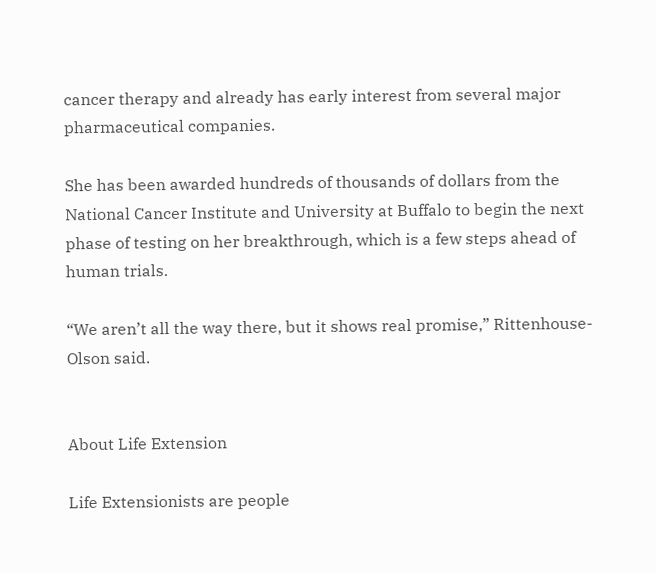cancer therapy and already has early interest from several major pharmaceutical companies.

She has been awarded hundreds of thousands of dollars from the National Cancer Institute and University at Buffalo to begin the next phase of testing on her breakthrough, which is a few steps ahead of human trials.

“We aren’t all the way there, but it shows real promise,” Rittenhouse-Olson said.


About Life Extension

Life Extensionists are people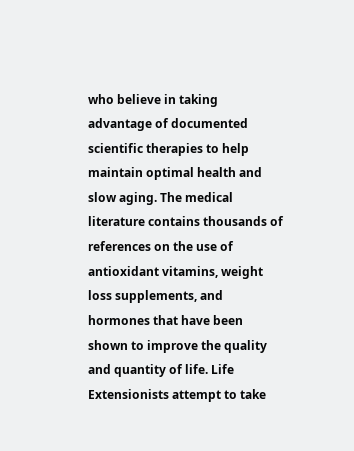who believe in taking advantage of documented scientific therapies to help maintain optimal health and slow aging. The medical literature contains thousands of references on the use of antioxidant vitamins, weight loss supplements, and hormones that have been shown to improve the quality and quantity of life. Life Extensionists attempt to take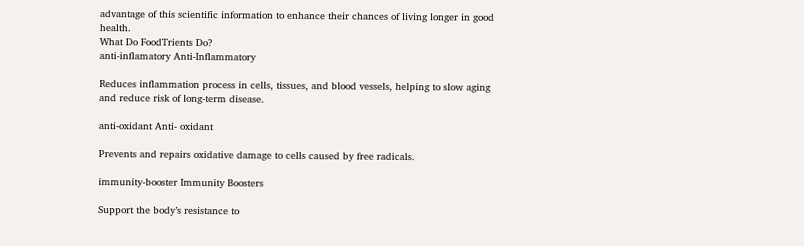advantage of this scientific information to enhance their chances of living longer in good health.
What Do FoodTrients Do?
anti-inflamatory Anti-Inflammatory

Reduces inflammation process in cells, tissues, and blood vessels, helping to slow aging and reduce risk of long-term disease.

anti-oxidant Anti- oxidant

Prevents and repairs oxidative damage to cells caused by free radicals.

immunity-booster Immunity Boosters

Support the body’s resistance to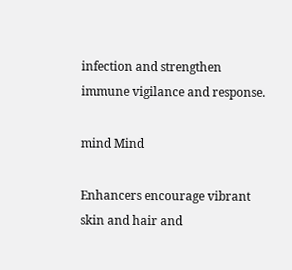infection and strengthen immune vigilance and response.

mind Mind

Enhancers encourage vibrant skin and hair and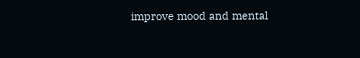improve mood and mental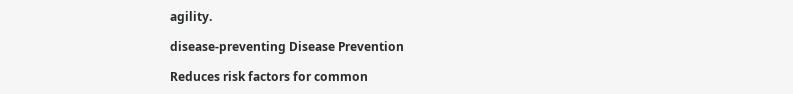agility.

disease-preventing Disease Prevention

Reduces risk factors for common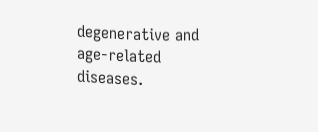degenerative and age-related diseases.